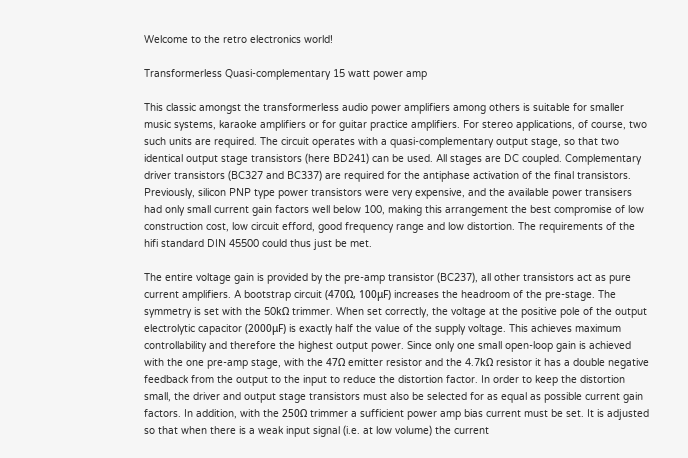Welcome to the retro electronics world!

Transformerless Quasi-complementary 15 watt power amp

This classic amongst the transformerless audio power amplifiers among others is suitable for smaller music systems, karaoke amplifiers or for guitar practice amplifiers. For stereo applications, of course, two such units are required. The circuit operates with a quasi-complementary output stage, so that two identical output stage transistors (here BD241) can be used. All stages are DC coupled. Complementary driver transistors (BC327 and BC337) are required for the antiphase activation of the final transistors. Previously, silicon PNP type power transistors were very expensive, and the available power transisers had only small current gain factors well below 100, making this arrangement the best compromise of low construction cost, low circuit efford, good frequency range and low distortion. The requirements of the hifi standard DIN 45500 could thus just be met.

The entire voltage gain is provided by the pre-amp transistor (BC237), all other transistors act as pure current amplifiers. A bootstrap circuit (470Ω, 100μF) increases the headroom of the pre-stage. The symmetry is set with the 50kΩ trimmer. When set correctly, the voltage at the positive pole of the output electrolytic capacitor (2000μF) is exactly half the value of the supply voltage. This achieves maximum controllability and therefore the highest output power. Since only one small open-loop gain is achieved with the one pre-amp stage, with the 47Ω emitter resistor and the 4.7kΩ resistor it has a double negative feedback from the output to the input to reduce the distortion factor. In order to keep the distortion small, the driver and output stage transistors must also be selected for as equal as possible current gain factors. In addition, with the 250Ω trimmer a sufficient power amp bias current must be set. It is adjusted so that when there is a weak input signal (i.e. at low volume) the current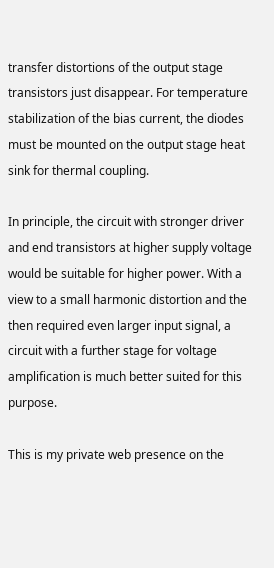transfer distortions of the output stage transistors just disappear. For temperature stabilization of the bias current, the diodes must be mounted on the output stage heat sink for thermal coupling.

In principle, the circuit with stronger driver and end transistors at higher supply voltage would be suitable for higher power. With a view to a small harmonic distortion and the then required even larger input signal, a circuit with a further stage for voltage amplification is much better suited for this purpose.

This is my private web presence on the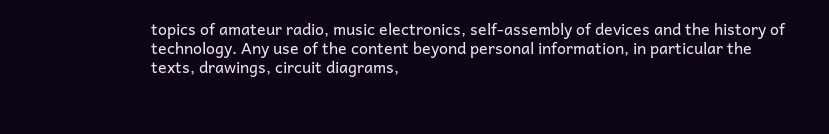topics of amateur radio, music electronics, self-assembly of devices and the history of technology. Any use of the content beyond personal information, in particular the texts, drawings, circuit diagrams,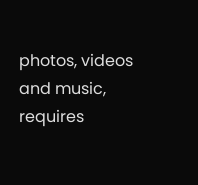photos, videos and music, requires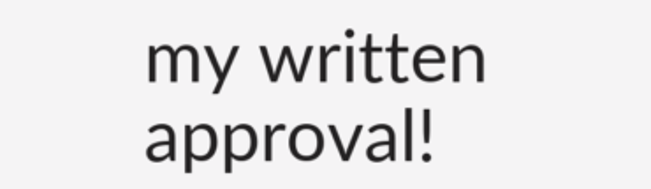my written approval!